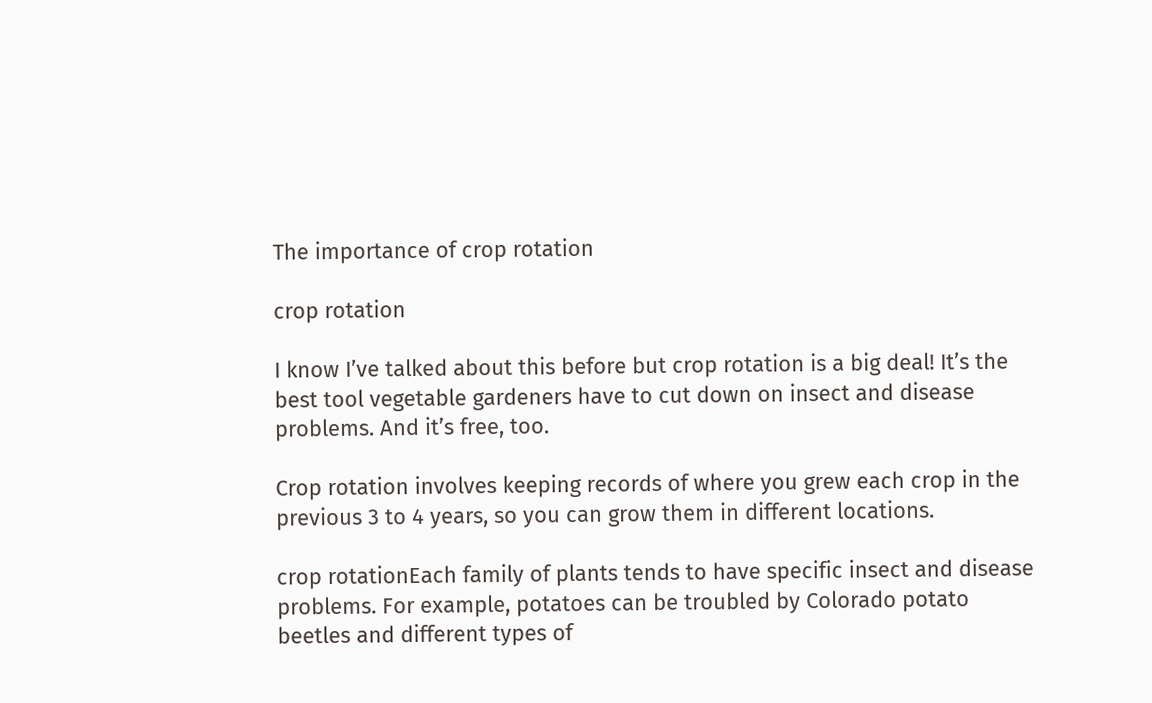The importance of crop rotation

crop rotation

I know I’ve talked about this before but crop rotation is a big deal! It’s the best tool vegetable gardeners have to cut down on insect and disease problems. And it’s free, too.

Crop rotation involves keeping records of where you grew each crop in the previous 3 to 4 years, so you can grow them in different locations.

crop rotationEach family of plants tends to have specific insect and disease problems. For example, potatoes can be troubled by Colorado potato beetles and different types of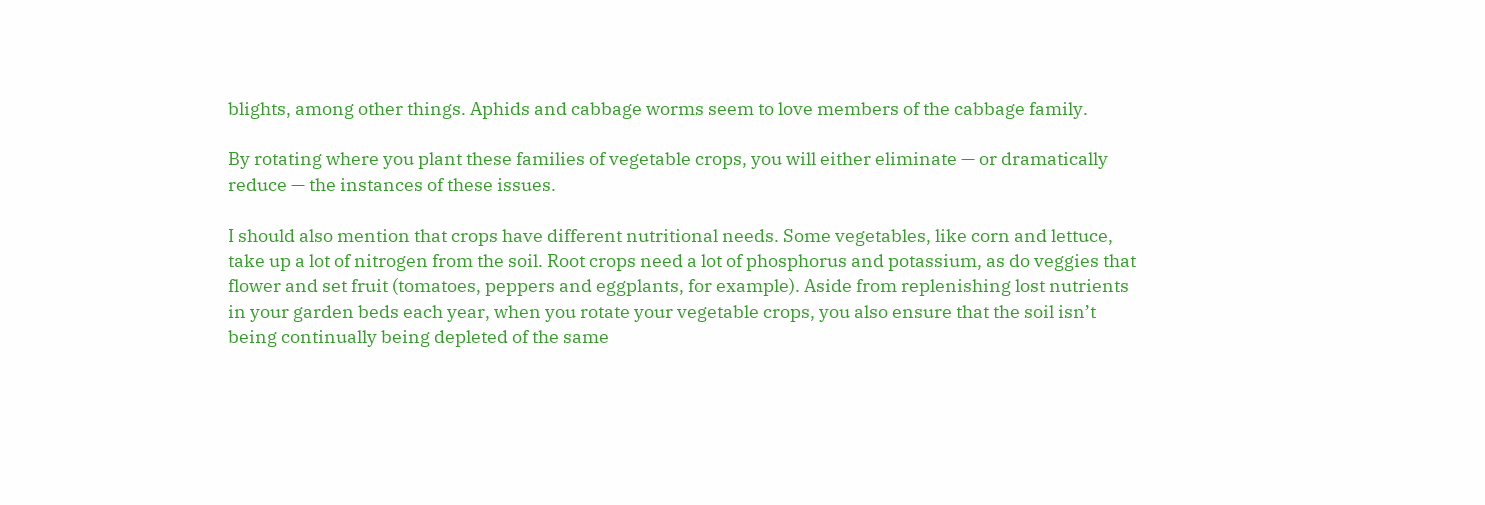blights, among other things. Aphids and cabbage worms seem to love members of the cabbage family.

By rotating where you plant these families of vegetable crops, you will either eliminate — or dramatically reduce — the instances of these issues.

I should also mention that crops have different nutritional needs. Some vegetables, like corn and lettuce, take up a lot of nitrogen from the soil. Root crops need a lot of phosphorus and potassium, as do veggies that flower and set fruit (tomatoes, peppers and eggplants, for example). Aside from replenishing lost nutrients in your garden beds each year, when you rotate your vegetable crops, you also ensure that the soil isn’t being continually being depleted of the same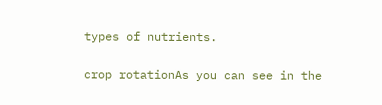types of nutrients.

crop rotationAs you can see in the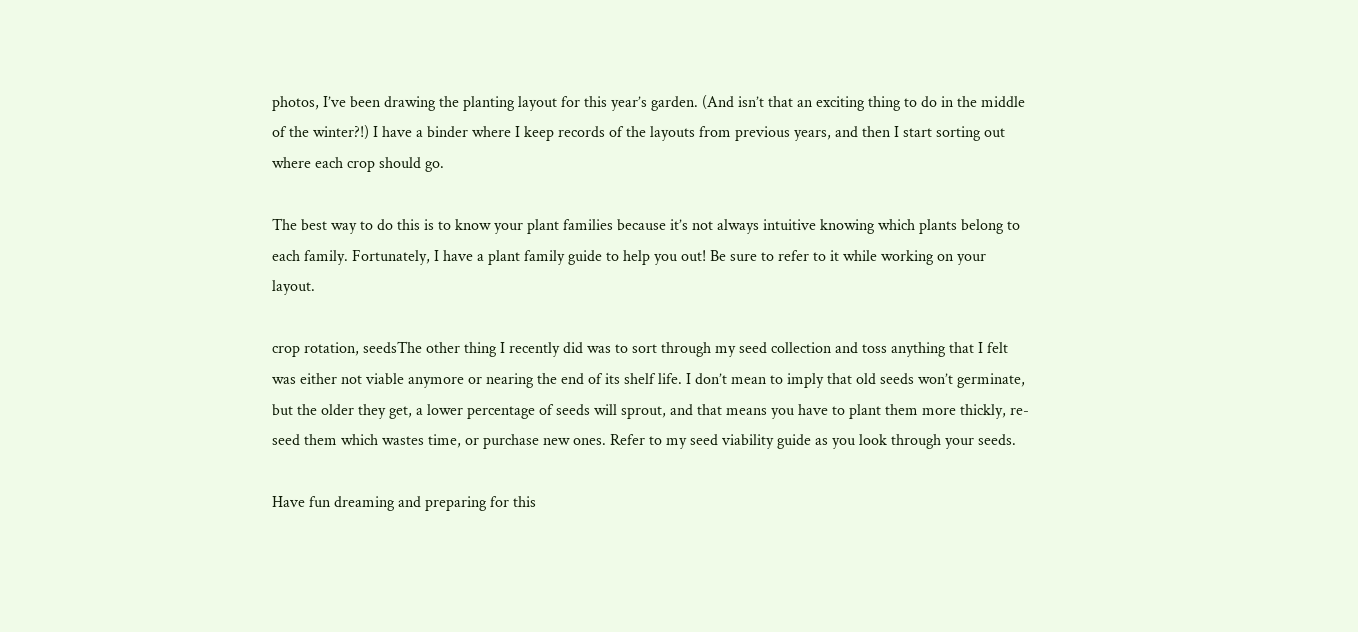photos, I’ve been drawing the planting layout for this year’s garden. (And isn’t that an exciting thing to do in the middle of the winter?!) I have a binder where I keep records of the layouts from previous years, and then I start sorting out where each crop should go.

The best way to do this is to know your plant families because it’s not always intuitive knowing which plants belong to each family. Fortunately, I have a plant family guide to help you out! Be sure to refer to it while working on your layout.

crop rotation, seedsThe other thing I recently did was to sort through my seed collection and toss anything that I felt was either not viable anymore or nearing the end of its shelf life. I don’t mean to imply that old seeds won’t germinate, but the older they get, a lower percentage of seeds will sprout, and that means you have to plant them more thickly, re-seed them which wastes time, or purchase new ones. Refer to my seed viability guide as you look through your seeds.

Have fun dreaming and preparing for this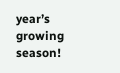year’s growing season!